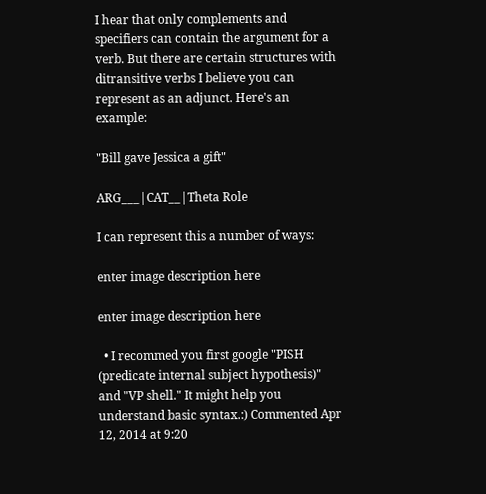I hear that only complements and specifiers can contain the argument for a verb. But there are certain structures with ditransitive verbs I believe you can represent as an adjunct. Here's an example:

"Bill gave Jessica a gift"

ARG___|CAT__|Theta Role

I can represent this a number of ways:

enter image description here

enter image description here

  • I recommed you first google "PISH (predicate internal subject hypothesis)" and "VP shell." It might help you understand basic syntax.:) Commented Apr 12, 2014 at 9:20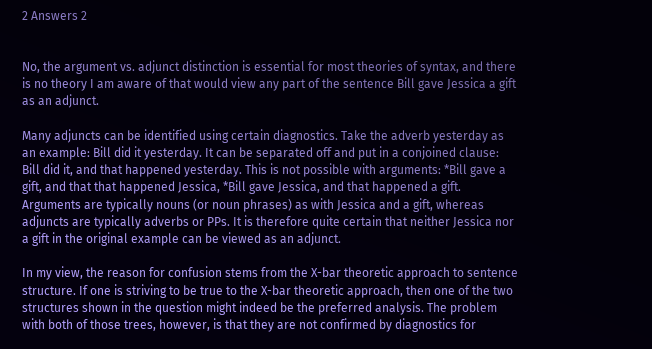2 Answers 2


No, the argument vs. adjunct distinction is essential for most theories of syntax, and there is no theory I am aware of that would view any part of the sentence Bill gave Jessica a gift as an adjunct.

Many adjuncts can be identified using certain diagnostics. Take the adverb yesterday as an example: Bill did it yesterday. It can be separated off and put in a conjoined clause: Bill did it, and that happened yesterday. This is not possible with arguments: *Bill gave a gift, and that that happened Jessica, *Bill gave Jessica, and that happened a gift. Arguments are typically nouns (or noun phrases) as with Jessica and a gift, whereas adjuncts are typically adverbs or PPs. It is therefore quite certain that neither Jessica nor a gift in the original example can be viewed as an adjunct.

In my view, the reason for confusion stems from the X-bar theoretic approach to sentence structure. If one is striving to be true to the X-bar theoretic approach, then one of the two structures shown in the question might indeed be the preferred analysis. The problem with both of those trees, however, is that they are not confirmed by diagnostics for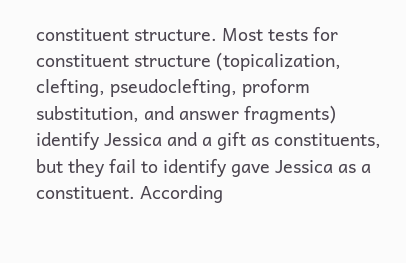constituent structure. Most tests for constituent structure (topicalization, clefting, pseudoclefting, proform substitution, and answer fragments) identify Jessica and a gift as constituents, but they fail to identify gave Jessica as a constituent. According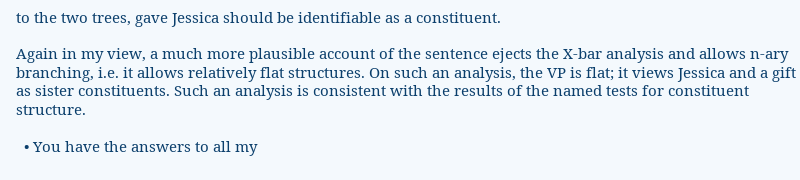to the two trees, gave Jessica should be identifiable as a constituent.

Again in my view, a much more plausible account of the sentence ejects the X-bar analysis and allows n-ary branching, i.e. it allows relatively flat structures. On such an analysis, the VP is flat; it views Jessica and a gift as sister constituents. Such an analysis is consistent with the results of the named tests for constituent structure.

  • You have the answers to all my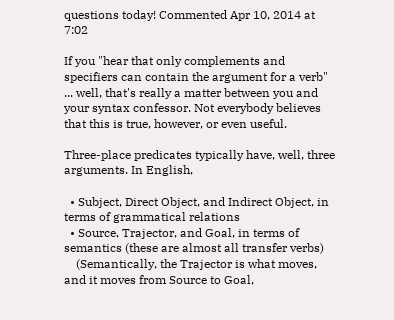questions today! Commented Apr 10, 2014 at 7:02

If you "hear that only complements and specifiers can contain the argument for a verb" ... well, that's really a matter between you and your syntax confessor. Not everybody believes that this is true, however, or even useful.

Three-place predicates typically have, well, three arguments. In English,

  • Subject, Direct Object, and Indirect Object, in terms of grammatical relations
  • Source, Trajector, and Goal, in terms of semantics (these are almost all transfer verbs)
    (Semantically, the Trajector is what moves, and it moves from Source to Goal,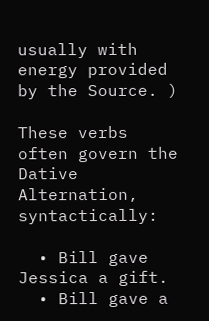usually with energy provided by the Source. )

These verbs often govern the Dative Alternation, syntactically:

  • Bill gave Jessica a gift.
  • Bill gave a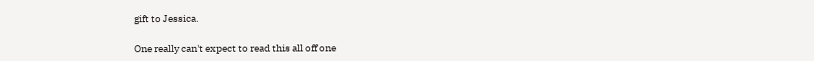gift to Jessica.

One really can't expect to read this all off one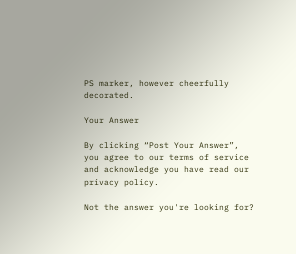PS marker, however cheerfully decorated.

Your Answer

By clicking “Post Your Answer”, you agree to our terms of service and acknowledge you have read our privacy policy.

Not the answer you're looking for?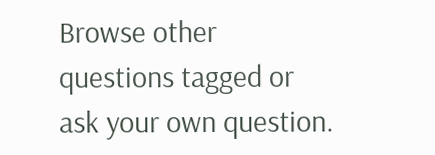Browse other questions tagged or ask your own question.